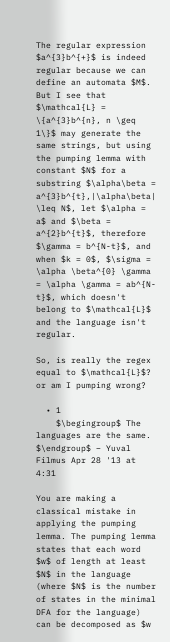The regular expression $a^{3}b^{+}$ is indeed regular because we can define an automata $M$. But I see that $\mathcal{L} = \{a^{3}b^{n}, n \geq 1\}$ may generate the same strings, but using the pumping lemma with constant $N$ for a substring $\alpha\beta = a^{3}b^{t},|\alpha\beta| \leq N$, let $\alpha = a$ and $\beta = a^{2}b^{t}$, therefore $\gamma = b^{N-t}$, and when $k = 0$, $\sigma = \alpha \beta^{0} \gamma = \alpha \gamma = ab^{N-t}$, which doesn't belong to $\mathcal{L}$ and the language isn't regular.

So, is really the regex equal to $\mathcal{L}$? or am I pumping wrong?

  • 1
    $\begingroup$ The languages are the same. $\endgroup$ – Yuval Filmus Apr 28 '13 at 4:31

You are making a classical mistake in applying the pumping lemma. The pumping lemma states that each word $w$ of length at least $N$ in the language (where $N$ is the number of states in the minimal DFA for the language) can be decomposed as $w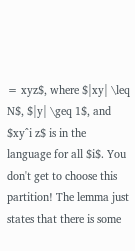= xyz$, where $|xy| \leq N$, $|y| \geq 1$, and $xy^i z$ is in the language for all $i$. You don't get to choose this partition! The lemma just states that there is some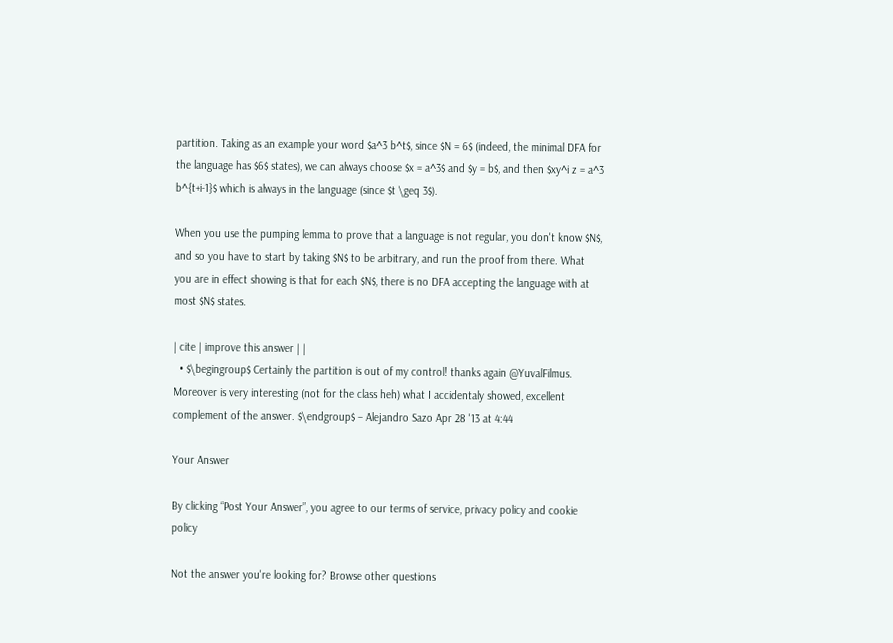partition. Taking as an example your word $a^3 b^t$, since $N = 6$ (indeed, the minimal DFA for the language has $6$ states), we can always choose $x = a^3$ and $y = b$, and then $xy^i z = a^3 b^{t+i-1}$ which is always in the language (since $t \geq 3$).

When you use the pumping lemma to prove that a language is not regular, you don't know $N$, and so you have to start by taking $N$ to be arbitrary, and run the proof from there. What you are in effect showing is that for each $N$, there is no DFA accepting the language with at most $N$ states.

| cite | improve this answer | |
  • $\begingroup$ Certainly the partition is out of my control! thanks again @YuvalFilmus. Moreover is very interesting (not for the class heh) what I accidentaly showed, excellent complement of the answer. $\endgroup$ – Alejandro Sazo Apr 28 '13 at 4:44

Your Answer

By clicking “Post Your Answer”, you agree to our terms of service, privacy policy and cookie policy

Not the answer you're looking for? Browse other questions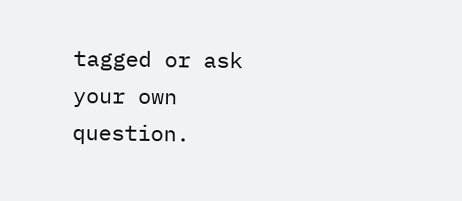tagged or ask your own question.